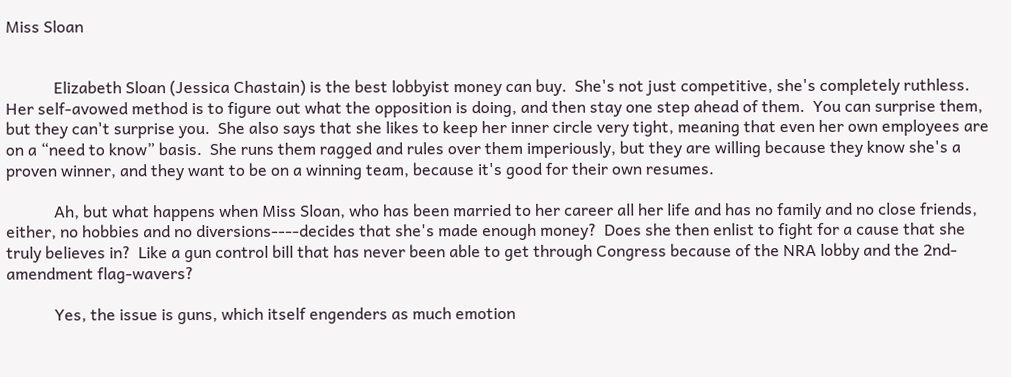Miss Sloan


            Elizabeth Sloan (Jessica Chastain) is the best lobbyist money can buy.  She's not just competitive, she's completely ruthless.  Her self-avowed method is to figure out what the opposition is doing, and then stay one step ahead of them.  You can surprise them, but they can't surprise you.  She also says that she likes to keep her inner circle very tight, meaning that even her own employees are on a “need to know” basis.  She runs them ragged and rules over them imperiously, but they are willing because they know she's a proven winner, and they want to be on a winning team, because it's good for their own resumes.

            Ah, but what happens when Miss Sloan, who has been married to her career all her life and has no family and no close friends, either, no hobbies and no diversions----decides that she's made enough money?  Does she then enlist to fight for a cause that she truly believes in?  Like a gun control bill that has never been able to get through Congress because of the NRA lobby and the 2nd-amendment flag-wavers?

            Yes, the issue is guns, which itself engenders as much emotion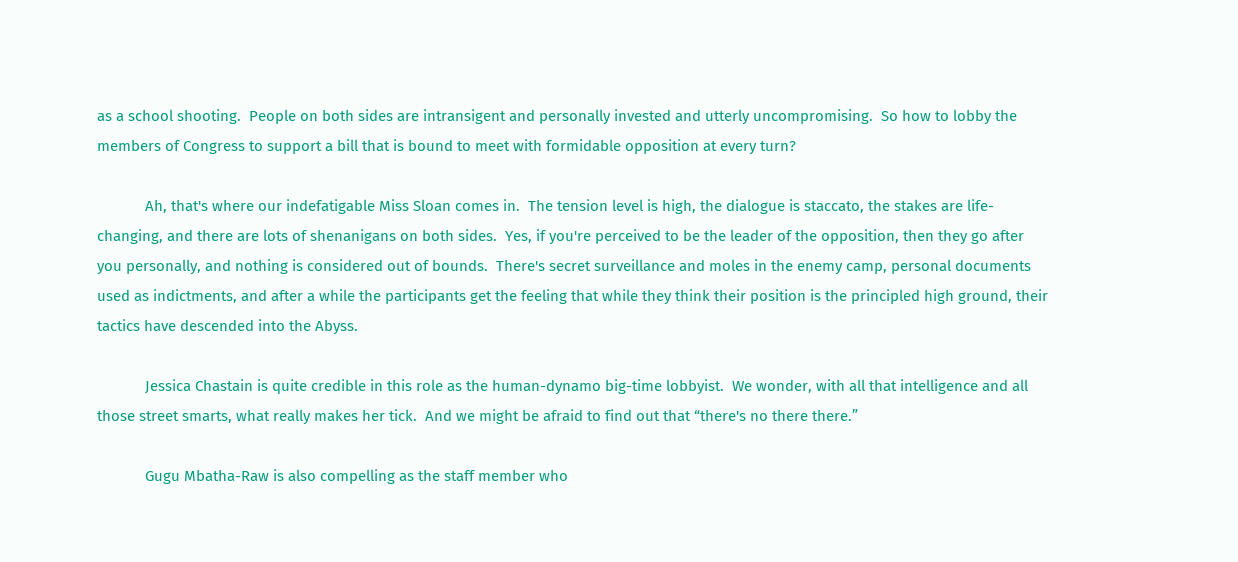as a school shooting.  People on both sides are intransigent and personally invested and utterly uncompromising.  So how to lobby the members of Congress to support a bill that is bound to meet with formidable opposition at every turn?

            Ah, that's where our indefatigable Miss Sloan comes in.  The tension level is high, the dialogue is staccato, the stakes are life-changing, and there are lots of shenanigans on both sides.  Yes, if you're perceived to be the leader of the opposition, then they go after you personally, and nothing is considered out of bounds.  There's secret surveillance and moles in the enemy camp, personal documents used as indictments, and after a while the participants get the feeling that while they think their position is the principled high ground, their tactics have descended into the Abyss.

            Jessica Chastain is quite credible in this role as the human-dynamo big-time lobbyist.  We wonder, with all that intelligence and all those street smarts, what really makes her tick.  And we might be afraid to find out that “there's no there there.”

            Gugu Mbatha-Raw is also compelling as the staff member who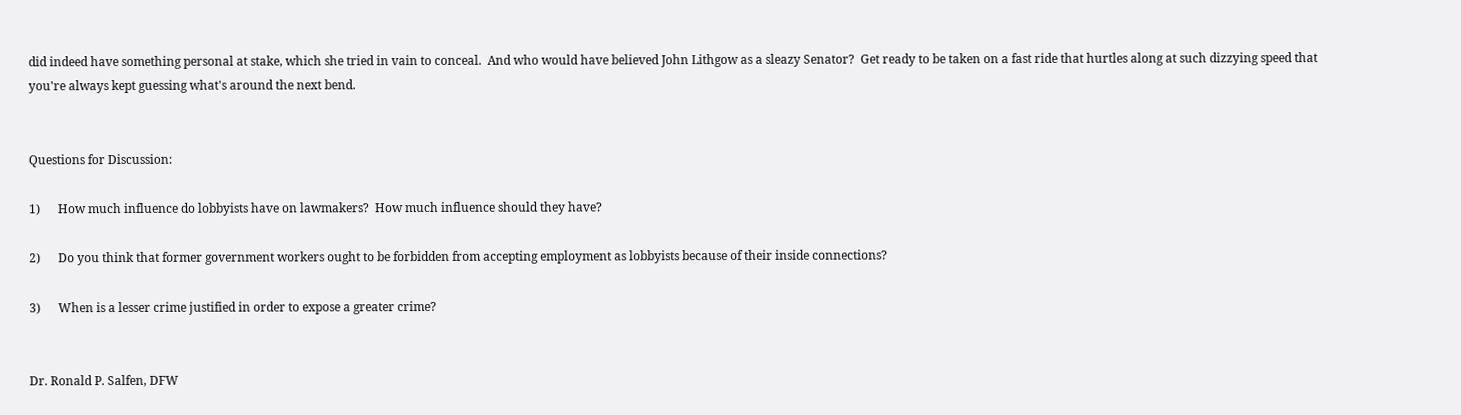did indeed have something personal at stake, which she tried in vain to conceal.  And who would have believed John Lithgow as a sleazy Senator?  Get ready to be taken on a fast ride that hurtles along at such dizzying speed that you're always kept guessing what's around the next bend.


Questions for Discussion:

1)      How much influence do lobbyists have on lawmakers?  How much influence should they have?

2)      Do you think that former government workers ought to be forbidden from accepting employment as lobbyists because of their inside connections?

3)      When is a lesser crime justified in order to expose a greater crime?


Dr. Ronald P. Salfen, DFW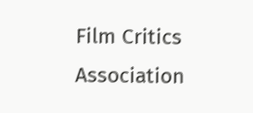Film Critics Association